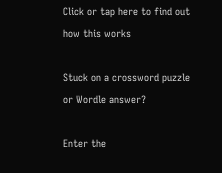Click or tap here to find out how this works

Stuck on a crossword puzzle or Wordle answer?

Enter the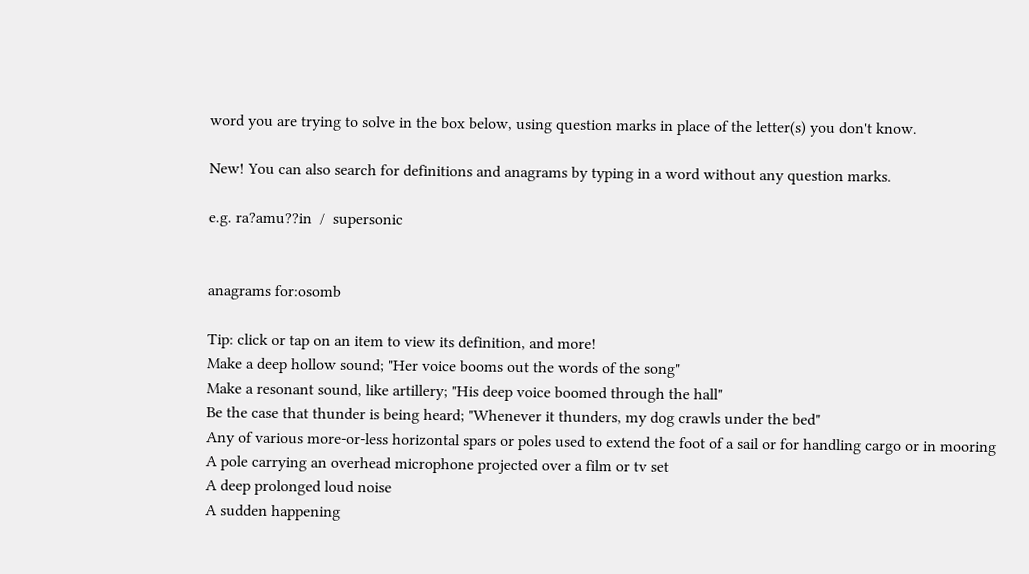word you are trying to solve in the box below, using question marks in place of the letter(s) you don't know.

New! You can also search for definitions and anagrams by typing in a word without any question marks.

e.g. ra?amu??in  /  supersonic


anagrams for:osomb

Tip: click or tap on an item to view its definition, and more!
Make a deep hollow sound; "Her voice booms out the words of the song"
Make a resonant sound, like artillery; "His deep voice boomed through the hall"
Be the case that thunder is being heard; "Whenever it thunders, my dog crawls under the bed"
Any of various more-or-less horizontal spars or poles used to extend the foot of a sail or for handling cargo or in mooring
A pole carrying an overhead microphone projected over a film or tv set
A deep prolonged loud noise
A sudden happening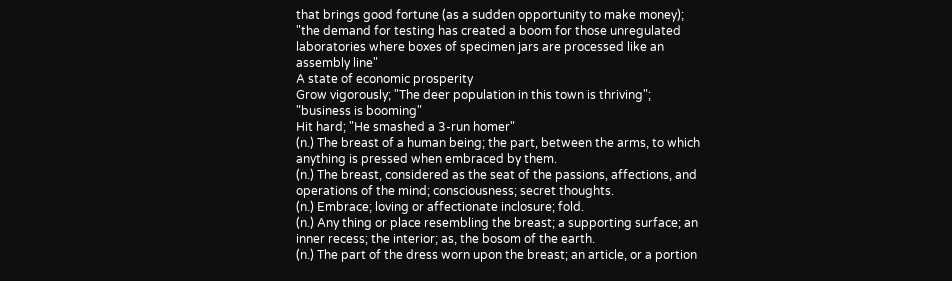that brings good fortune (as a sudden opportunity to make money); "the demand for testing has created a boom for those unregulated laboratories where boxes of specimen jars are processed like an assembly line"
A state of economic prosperity
Grow vigorously; "The deer population in this town is thriving"; "business is booming"
Hit hard; "He smashed a 3-run homer"
(n.) The breast of a human being; the part, between the arms, to which anything is pressed when embraced by them.
(n.) The breast, considered as the seat of the passions, affections, and operations of the mind; consciousness; secret thoughts.
(n.) Embrace; loving or affectionate inclosure; fold.
(n.) Any thing or place resembling the breast; a supporting surface; an inner recess; the interior; as, the bosom of the earth.
(n.) The part of the dress worn upon the breast; an article, or a portion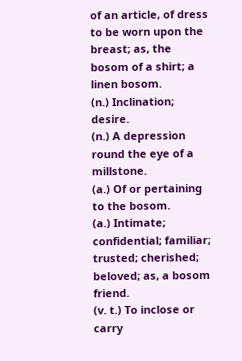of an article, of dress to be worn upon the breast; as, the bosom of a shirt; a linen bosom.
(n.) Inclination; desire.
(n.) A depression round the eye of a millstone.
(a.) Of or pertaining to the bosom.
(a.) Intimate; confidential; familiar; trusted; cherished; beloved; as, a bosom friend.
(v. t.) To inclose or carry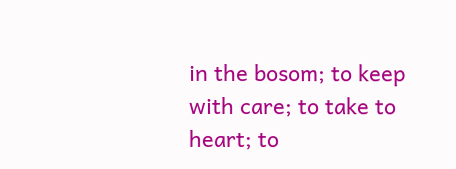in the bosom; to keep with care; to take to heart; to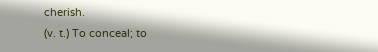cherish.
(v. t.) To conceal; to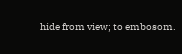hide from view; to embosom.